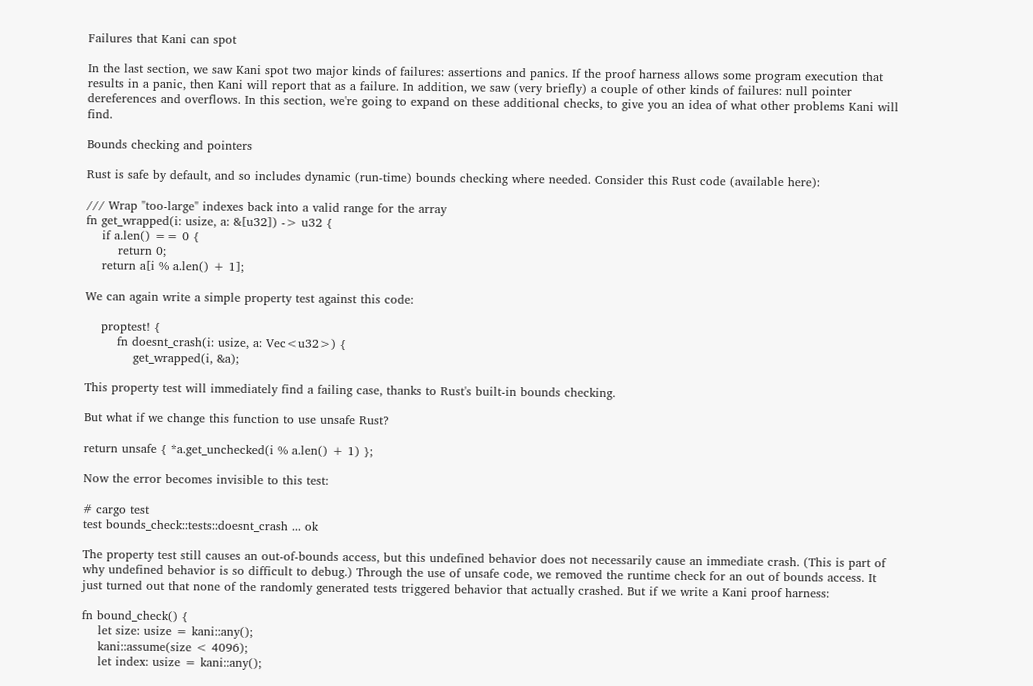Failures that Kani can spot

In the last section, we saw Kani spot two major kinds of failures: assertions and panics. If the proof harness allows some program execution that results in a panic, then Kani will report that as a failure. In addition, we saw (very briefly) a couple of other kinds of failures: null pointer dereferences and overflows. In this section, we're going to expand on these additional checks, to give you an idea of what other problems Kani will find.

Bounds checking and pointers

Rust is safe by default, and so includes dynamic (run-time) bounds checking where needed. Consider this Rust code (available here):

/// Wrap "too-large" indexes back into a valid range for the array
fn get_wrapped(i: usize, a: &[u32]) -> u32 {
    if a.len() == 0 {
        return 0;
    return a[i % a.len() + 1];

We can again write a simple property test against this code:

    proptest! {
        fn doesnt_crash(i: usize, a: Vec<u32>) {
            get_wrapped(i, &a);

This property test will immediately find a failing case, thanks to Rust's built-in bounds checking.

But what if we change this function to use unsafe Rust?

return unsafe { *a.get_unchecked(i % a.len() + 1) };

Now the error becomes invisible to this test:

# cargo test
test bounds_check::tests::doesnt_crash ... ok

The property test still causes an out-of-bounds access, but this undefined behavior does not necessarily cause an immediate crash. (This is part of why undefined behavior is so difficult to debug.) Through the use of unsafe code, we removed the runtime check for an out of bounds access. It just turned out that none of the randomly generated tests triggered behavior that actually crashed. But if we write a Kani proof harness:

fn bound_check() {
    let size: usize = kani::any();
    kani::assume(size < 4096);
    let index: usize = kani::any();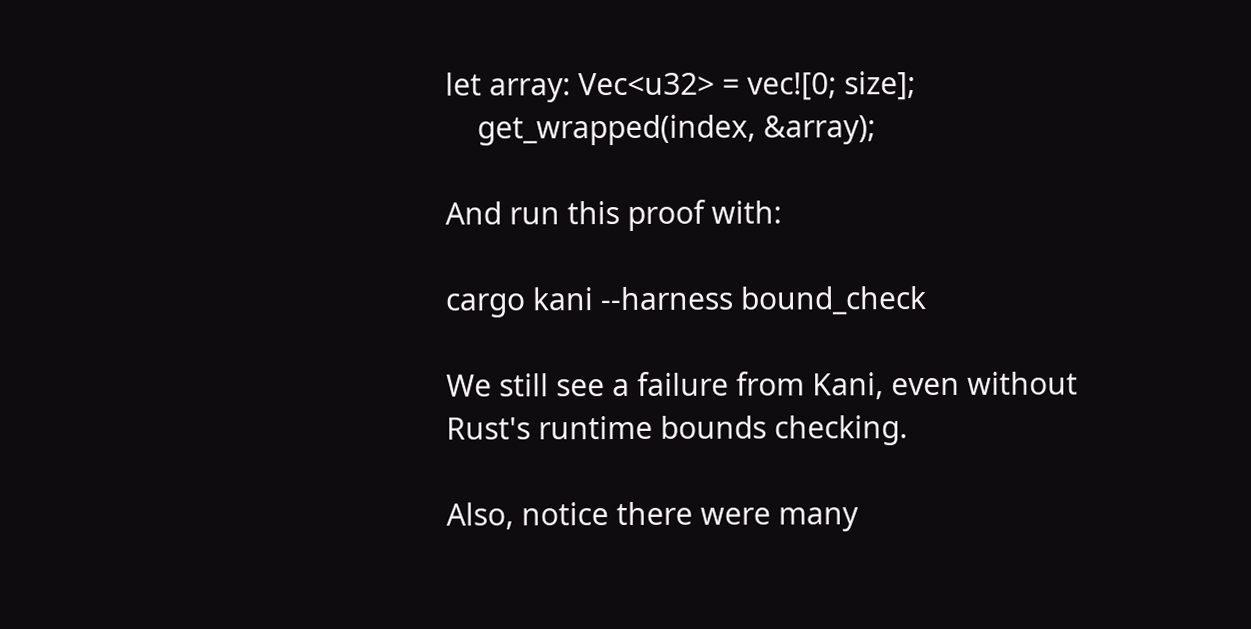let array: Vec<u32> = vec![0; size];
    get_wrapped(index, &array);

And run this proof with:

cargo kani --harness bound_check

We still see a failure from Kani, even without Rust's runtime bounds checking.

Also, notice there were many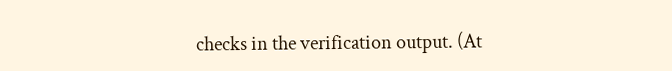checks in the verification output. (At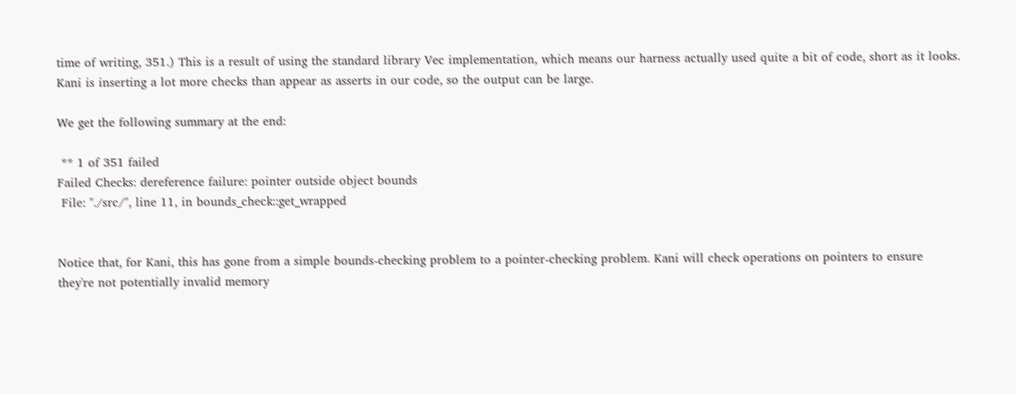time of writing, 351.) This is a result of using the standard library Vec implementation, which means our harness actually used quite a bit of code, short as it looks. Kani is inserting a lot more checks than appear as asserts in our code, so the output can be large.

We get the following summary at the end:

 ** 1 of 351 failed
Failed Checks: dereference failure: pointer outside object bounds
 File: "./src/", line 11, in bounds_check::get_wrapped


Notice that, for Kani, this has gone from a simple bounds-checking problem to a pointer-checking problem. Kani will check operations on pointers to ensure they're not potentially invalid memory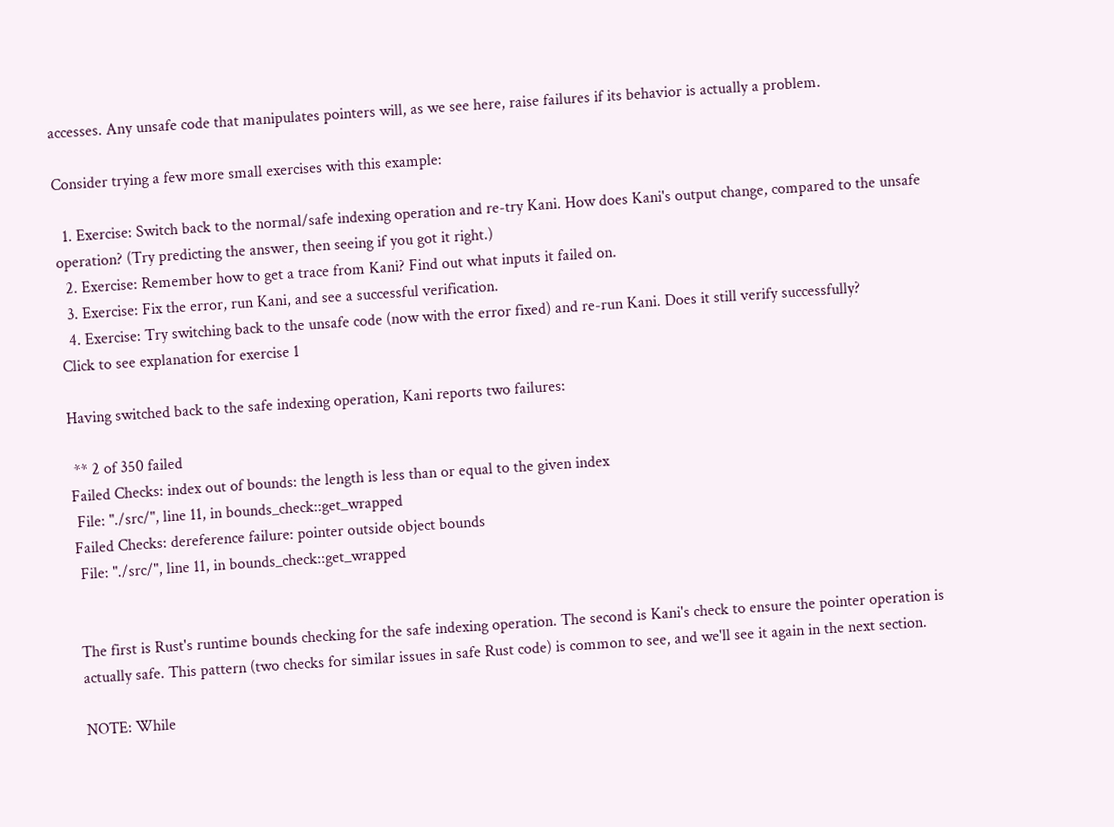accesses. Any unsafe code that manipulates pointers will, as we see here, raise failures if its behavior is actually a problem.

Consider trying a few more small exercises with this example:

  1. Exercise: Switch back to the normal/safe indexing operation and re-try Kani. How does Kani's output change, compared to the unsafe operation? (Try predicting the answer, then seeing if you got it right.)
  2. Exercise: Remember how to get a trace from Kani? Find out what inputs it failed on.
  3. Exercise: Fix the error, run Kani, and see a successful verification.
  4. Exercise: Try switching back to the unsafe code (now with the error fixed) and re-run Kani. Does it still verify successfully?
Click to see explanation for exercise 1

Having switched back to the safe indexing operation, Kani reports two failures:

 ** 2 of 350 failed
Failed Checks: index out of bounds: the length is less than or equal to the given index
 File: "./src/", line 11, in bounds_check::get_wrapped
Failed Checks: dereference failure: pointer outside object bounds
 File: "./src/", line 11, in bounds_check::get_wrapped


The first is Rust's runtime bounds checking for the safe indexing operation. The second is Kani's check to ensure the pointer operation is actually safe. This pattern (two checks for similar issues in safe Rust code) is common to see, and we'll see it again in the next section.

NOTE: While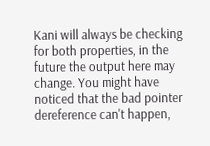Kani will always be checking for both properties, in the future the output here may change. You might have noticed that the bad pointer dereference can't happen,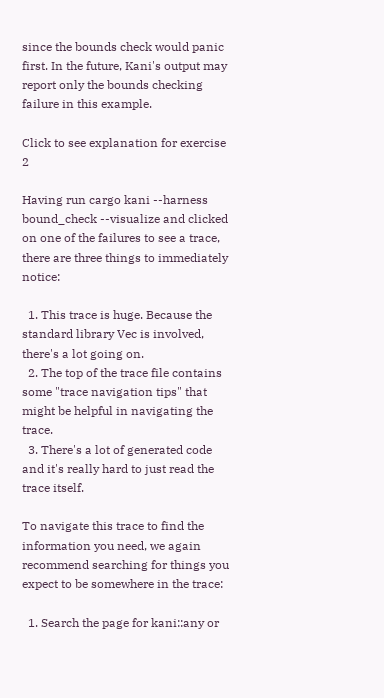since the bounds check would panic first. In the future, Kani's output may report only the bounds checking failure in this example.

Click to see explanation for exercise 2

Having run cargo kani --harness bound_check --visualize and clicked on one of the failures to see a trace, there are three things to immediately notice:

  1. This trace is huge. Because the standard library Vec is involved, there's a lot going on.
  2. The top of the trace file contains some "trace navigation tips" that might be helpful in navigating the trace.
  3. There's a lot of generated code and it's really hard to just read the trace itself.

To navigate this trace to find the information you need, we again recommend searching for things you expect to be somewhere in the trace:

  1. Search the page for kani::any or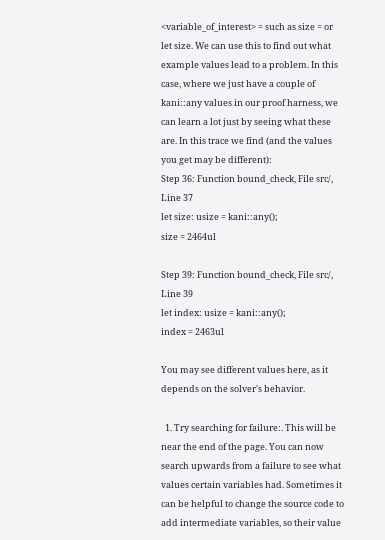<variable_of_interest> = such as size = or let size. We can use this to find out what example values lead to a problem. In this case, where we just have a couple of kani::any values in our proof harness, we can learn a lot just by seeing what these are. In this trace we find (and the values you get may be different):
Step 36: Function bound_check, File src/, Line 37
let size: usize = kani::any();
size = 2464ul

Step 39: Function bound_check, File src/, Line 39
let index: usize = kani::any();
index = 2463ul

You may see different values here, as it depends on the solver's behavior.

  1. Try searching for failure:. This will be near the end of the page. You can now search upwards from a failure to see what values certain variables had. Sometimes it can be helpful to change the source code to add intermediate variables, so their value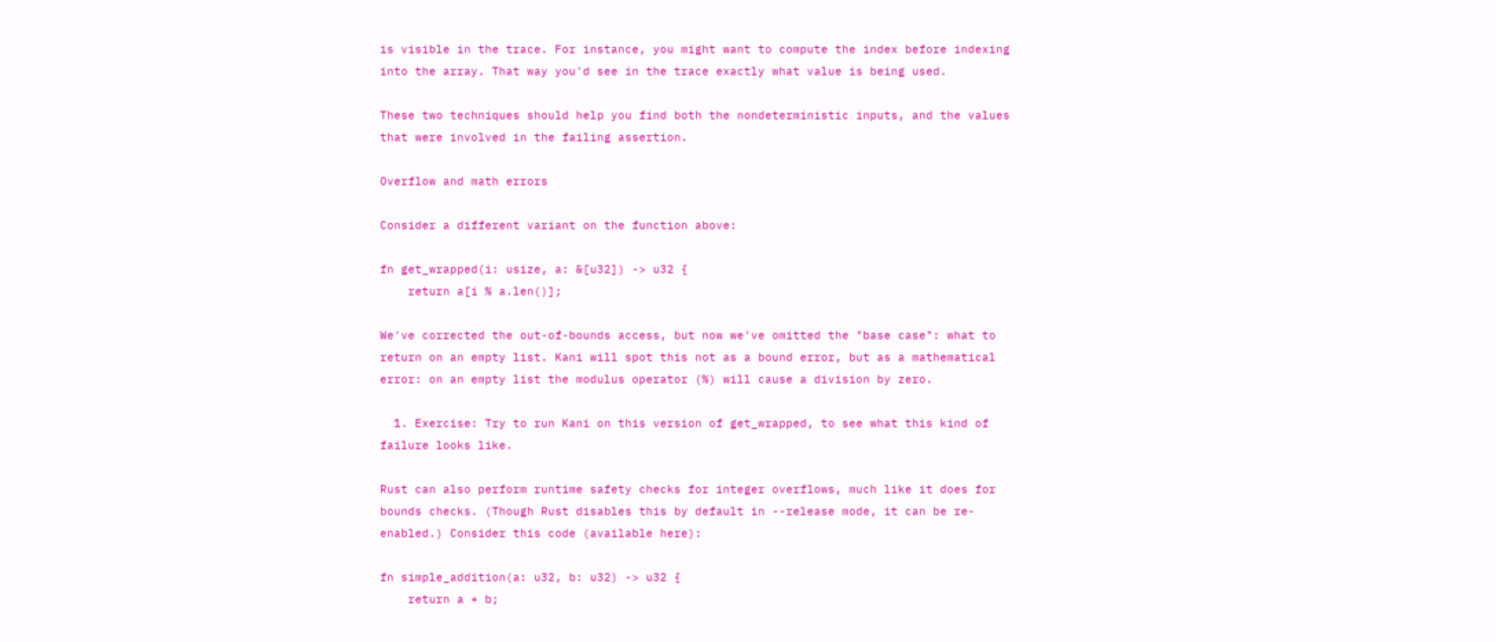is visible in the trace. For instance, you might want to compute the index before indexing into the array. That way you'd see in the trace exactly what value is being used.

These two techniques should help you find both the nondeterministic inputs, and the values that were involved in the failing assertion.

Overflow and math errors

Consider a different variant on the function above:

fn get_wrapped(i: usize, a: &[u32]) -> u32 {
    return a[i % a.len()];

We've corrected the out-of-bounds access, but now we've omitted the "base case": what to return on an empty list. Kani will spot this not as a bound error, but as a mathematical error: on an empty list the modulus operator (%) will cause a division by zero.

  1. Exercise: Try to run Kani on this version of get_wrapped, to see what this kind of failure looks like.

Rust can also perform runtime safety checks for integer overflows, much like it does for bounds checks. (Though Rust disables this by default in --release mode, it can be re-enabled.) Consider this code (available here):

fn simple_addition(a: u32, b: u32) -> u32 {
    return a + b;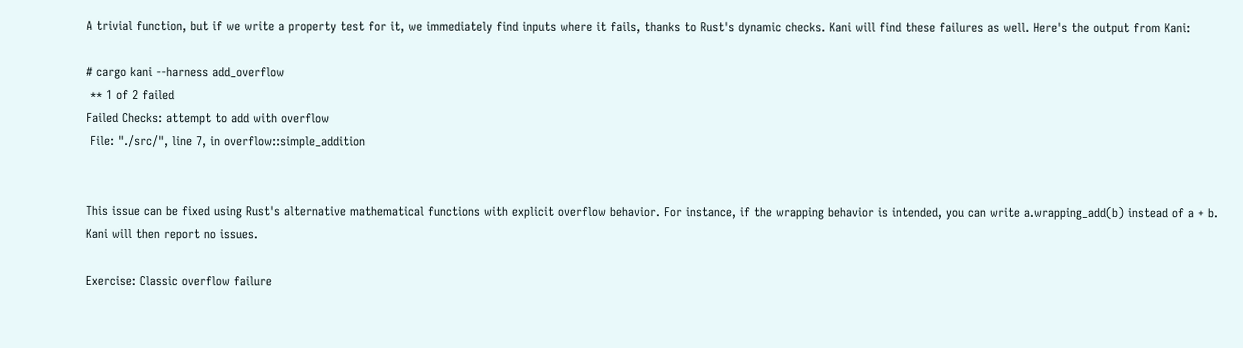A trivial function, but if we write a property test for it, we immediately find inputs where it fails, thanks to Rust's dynamic checks. Kani will find these failures as well. Here's the output from Kani:

# cargo kani --harness add_overflow
 ** 1 of 2 failed
Failed Checks: attempt to add with overflow
 File: "./src/", line 7, in overflow::simple_addition


This issue can be fixed using Rust's alternative mathematical functions with explicit overflow behavior. For instance, if the wrapping behavior is intended, you can write a.wrapping_add(b) instead of a + b. Kani will then report no issues.

Exercise: Classic overflow failure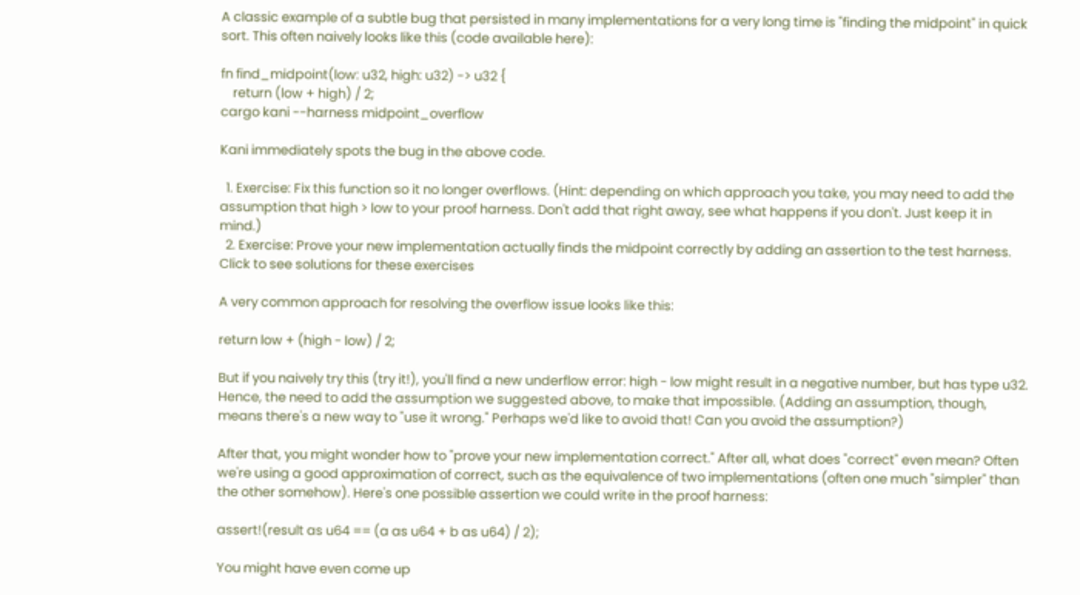A classic example of a subtle bug that persisted in many implementations for a very long time is "finding the midpoint" in quick sort. This often naively looks like this (code available here):

fn find_midpoint(low: u32, high: u32) -> u32 {
    return (low + high) / 2;
cargo kani --harness midpoint_overflow

Kani immediately spots the bug in the above code.

  1. Exercise: Fix this function so it no longer overflows. (Hint: depending on which approach you take, you may need to add the assumption that high > low to your proof harness. Don't add that right away, see what happens if you don't. Just keep it in mind.)
  2. Exercise: Prove your new implementation actually finds the midpoint correctly by adding an assertion to the test harness.
Click to see solutions for these exercises

A very common approach for resolving the overflow issue looks like this:

return low + (high - low) / 2;

But if you naively try this (try it!), you'll find a new underflow error: high - low might result in a negative number, but has type u32. Hence, the need to add the assumption we suggested above, to make that impossible. (Adding an assumption, though, means there's a new way to "use it wrong." Perhaps we'd like to avoid that! Can you avoid the assumption?)

After that, you might wonder how to "prove your new implementation correct." After all, what does "correct" even mean? Often we're using a good approximation of correct, such as the equivalence of two implementations (often one much "simpler" than the other somehow). Here's one possible assertion we could write in the proof harness:

assert!(result as u64 == (a as u64 + b as u64) / 2);

You might have even come up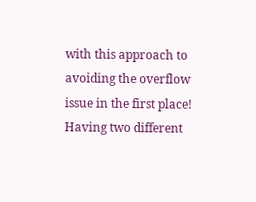with this approach to avoiding the overflow issue in the first place! Having two different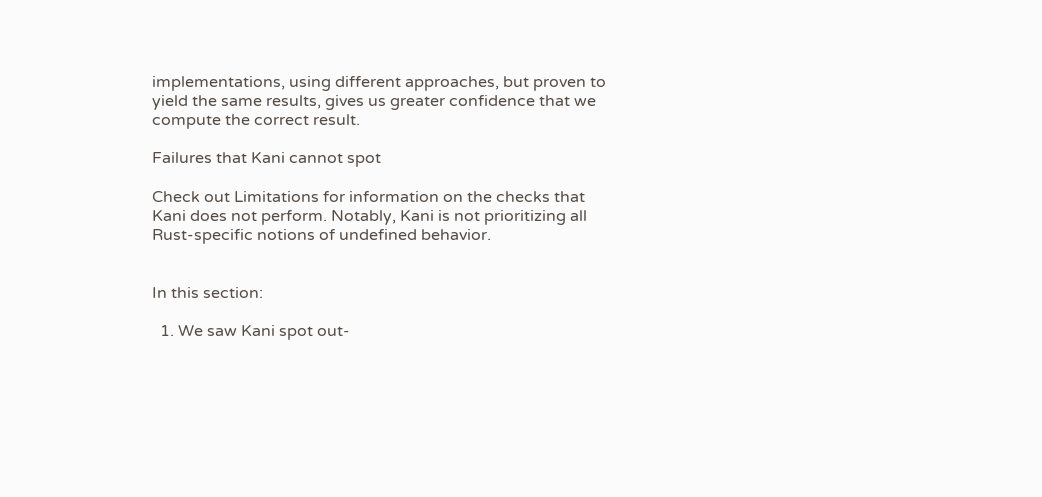implementations, using different approaches, but proven to yield the same results, gives us greater confidence that we compute the correct result.

Failures that Kani cannot spot

Check out Limitations for information on the checks that Kani does not perform. Notably, Kani is not prioritizing all Rust-specific notions of undefined behavior.


In this section:

  1. We saw Kani spot out-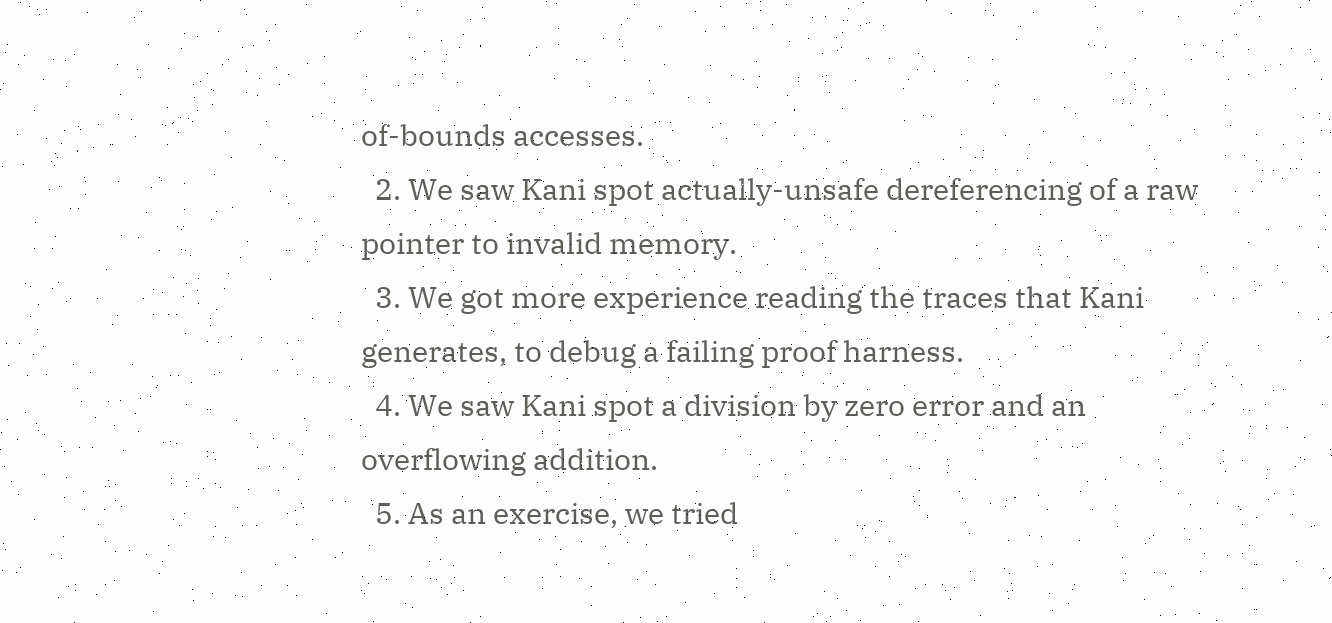of-bounds accesses.
  2. We saw Kani spot actually-unsafe dereferencing of a raw pointer to invalid memory.
  3. We got more experience reading the traces that Kani generates, to debug a failing proof harness.
  4. We saw Kani spot a division by zero error and an overflowing addition.
  5. As an exercise, we tried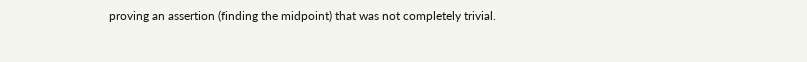proving an assertion (finding the midpoint) that was not completely trivial.